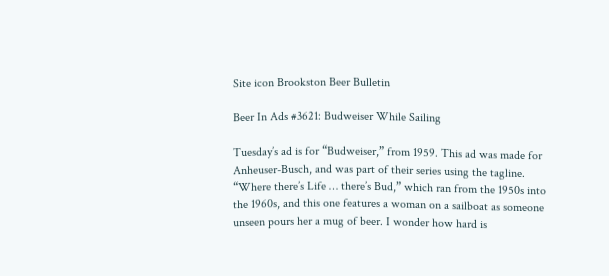Site icon Brookston Beer Bulletin

Beer In Ads #3621: Budweiser While Sailing

Tuesday’s ad is for “Budweiser,” from 1959. This ad was made for Anheuser-Busch, and was part of their series using the tagline. “Where there’s Life … there’s Bud,” which ran from the 1950s into the 1960s, and this one features a woman on a sailboat as someone unseen pours her a mug of beer. I wonder how hard is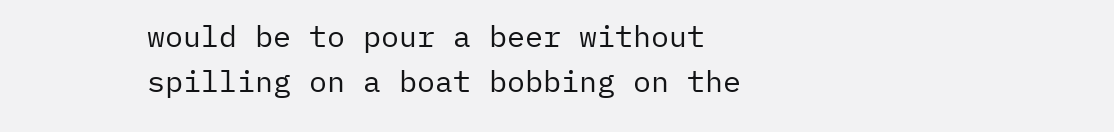would be to pour a beer without spilling on a boat bobbing on the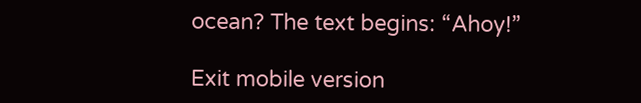ocean? The text begins: “Ahoy!”

Exit mobile version